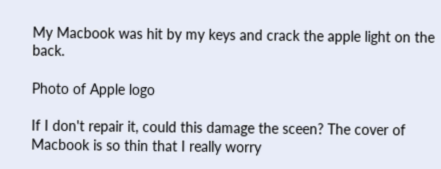My Macbook was hit by my keys and crack the apple light on the back.

Photo of Apple logo

If I don't repair it, could this damage the sceen? The cover of Macbook is so thin that I really worry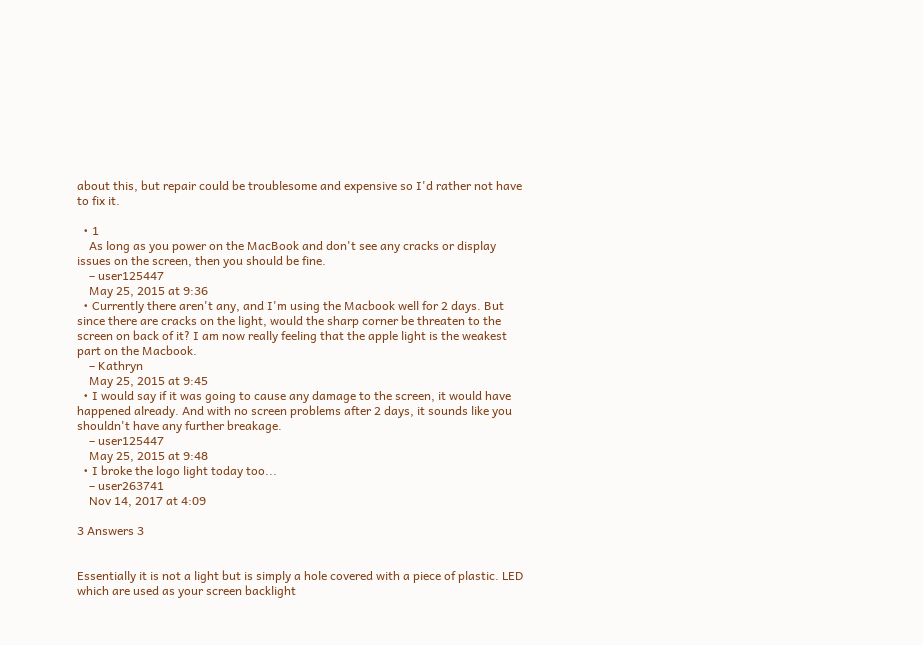about this, but repair could be troublesome and expensive so I'd rather not have to fix it.

  • 1
    As long as you power on the MacBook and don't see any cracks or display issues on the screen, then you should be fine.
    – user125447
    May 25, 2015 at 9:36
  • Currently there aren't any, and I'm using the Macbook well for 2 days. But since there are cracks on the light, would the sharp corner be threaten to the screen on back of it? I am now really feeling that the apple light is the weakest part on the Macbook.
    – Kathryn
    May 25, 2015 at 9:45
  • I would say if it was going to cause any damage to the screen, it would have happened already. And with no screen problems after 2 days, it sounds like you shouldn't have any further breakage.
    – user125447
    May 25, 2015 at 9:48
  • I broke the logo light today too...
    – user263741
    Nov 14, 2017 at 4:09

3 Answers 3


Essentially it is not a light but is simply a hole covered with a piece of plastic. LED which are used as your screen backlight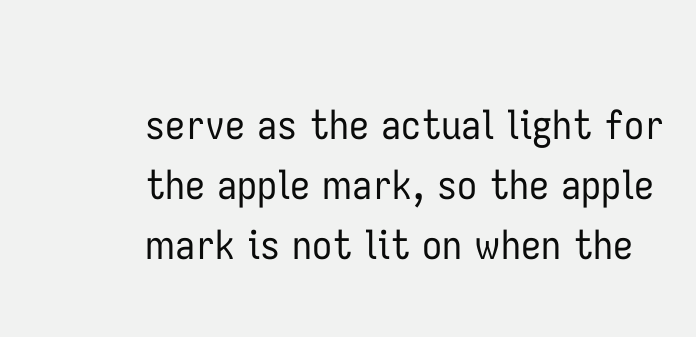serve as the actual light for the apple mark, so the apple mark is not lit on when the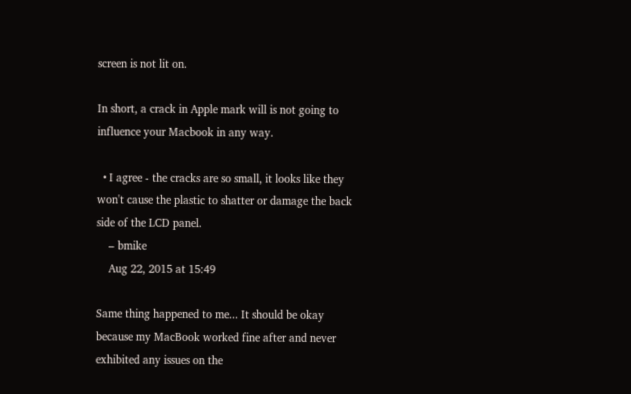screen is not lit on.

In short, a crack in Apple mark will is not going to influence your Macbook in any way.

  • I agree - the cracks are so small, it looks like they won't cause the plastic to shatter or damage the back side of the LCD panel.
    – bmike
    Aug 22, 2015 at 15:49

Same thing happened to me... It should be okay because my MacBook worked fine after and never exhibited any issues on the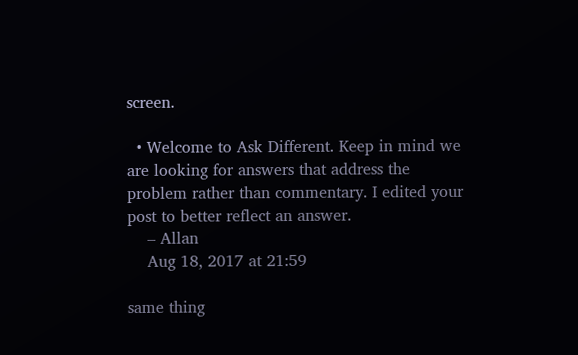screen.

  • Welcome to Ask Different. Keep in mind we are looking for answers that address the problem rather than commentary. I edited your post to better reflect an answer.
    – Allan
    Aug 18, 2017 at 21:59

same thing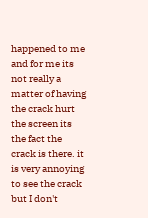happened to me and for me its not really a matter of having the crack hurt the screen its the fact the crack is there. it is very annoying to see the crack but I don't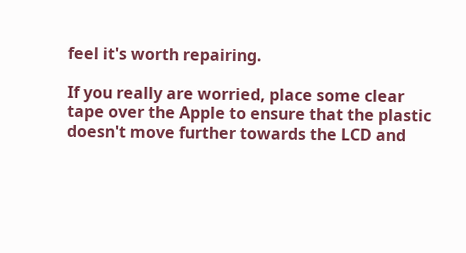feel it's worth repairing.

If you really are worried, place some clear tape over the Apple to ensure that the plastic doesn't move further towards the LCD and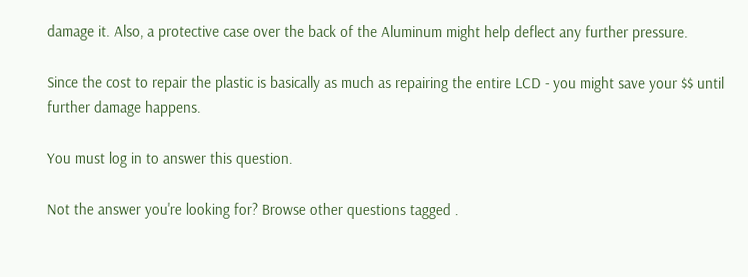damage it. Also, a protective case over the back of the Aluminum might help deflect any further pressure.

Since the cost to repair the plastic is basically as much as repairing the entire LCD - you might save your $$ until further damage happens.

You must log in to answer this question.

Not the answer you're looking for? Browse other questions tagged .